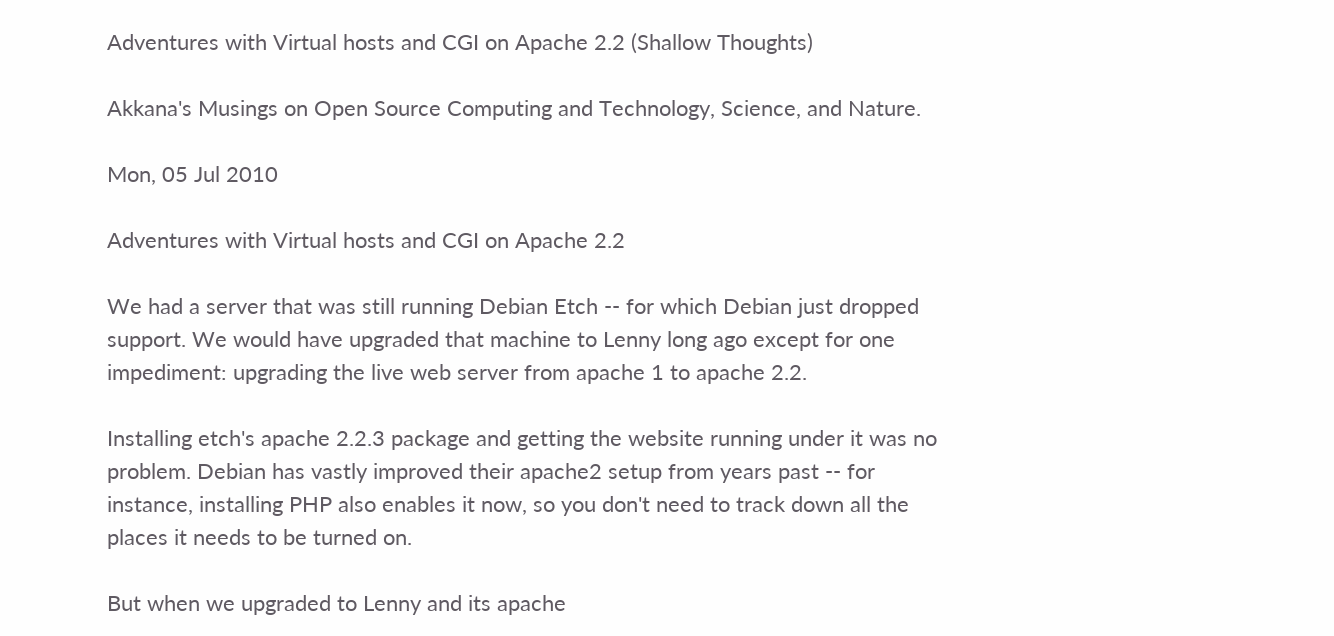Adventures with Virtual hosts and CGI on Apache 2.2 (Shallow Thoughts)

Akkana's Musings on Open Source Computing and Technology, Science, and Nature.

Mon, 05 Jul 2010

Adventures with Virtual hosts and CGI on Apache 2.2

We had a server that was still running Debian Etch -- for which Debian just dropped support. We would have upgraded that machine to Lenny long ago except for one impediment: upgrading the live web server from apache 1 to apache 2.2.

Installing etch's apache 2.2.3 package and getting the website running under it was no problem. Debian has vastly improved their apache2 setup from years past -- for instance, installing PHP also enables it now, so you don't need to track down all the places it needs to be turned on.

But when we upgraded to Lenny and its apache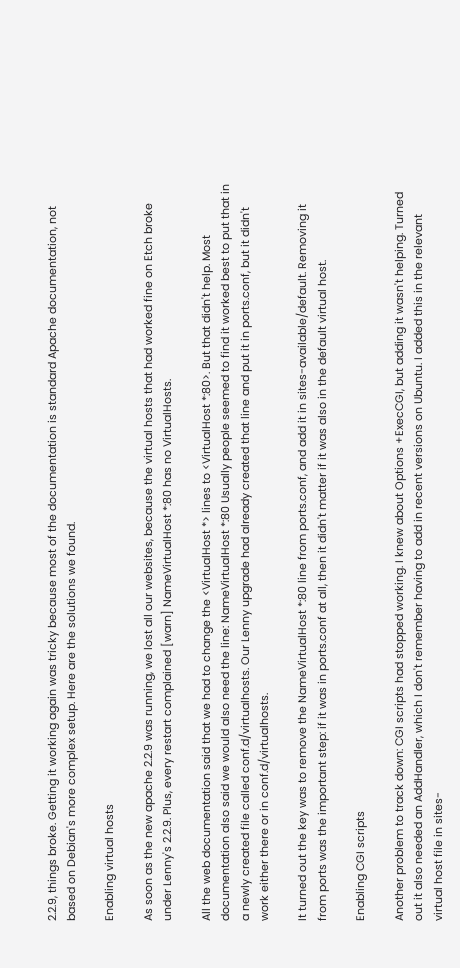2.2.9, things broke. Getting it working again was tricky because most of the documentation is standard Apache documentation, not based on Debian's more complex setup. Here are the solutions we found.

Enabling virtual hosts

As soon as the new apache 2.2.9 was running, we lost all our websites, because the virtual hosts that had worked fine on Etch broke under Lenny's 2.2.9. Plus, every restart complained [warn] NameVirtualHost *:80 has no VirtualHosts.

All the web documentation said that we had to change the <VirtualHost *> lines to <VirtualHost *:80>. But that didn't help. Most documentation also said we would also need the line: NameVirtualHost *:80 Usually people seemed to find it worked best to put that in a newly created file called conf.d/virtualhosts. Our Lenny upgrade had already created that line and put it in ports.conf, but it didn't work either there or in conf.d/virtualhosts.

It turned out the key was to remove the NameVirtualHost *:80 line from ports.conf, and add it in sites-available/default. Removing it from ports was the important step: if it was in ports.conf at all, then it didn't matter if it was also in the default virtual host.

Enabling CGI scripts

Another problem to track down: CGI scripts had stopped working. I knew about Options +ExecCGI, but adding it wasn't helping. Turned out it also needed an AddHandler, which I don't remember having to add in recent versions on Ubuntu. I added this in the relevant virtual host file in sites-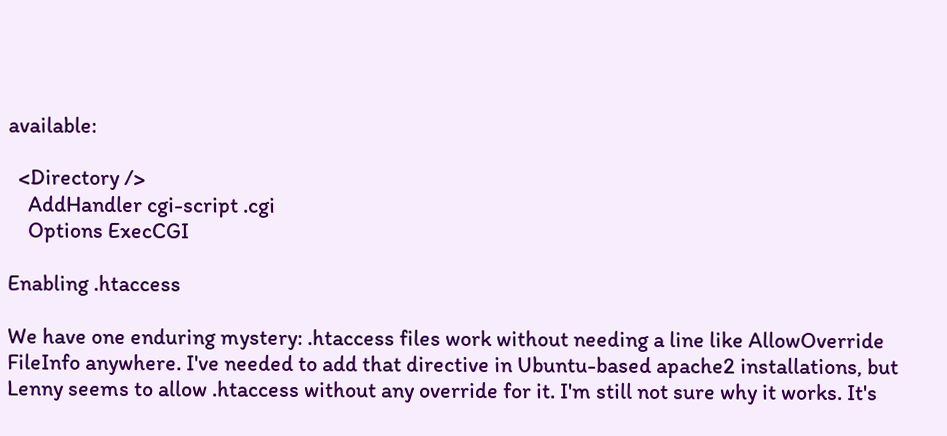available:

  <Directory />
    AddHandler cgi-script .cgi
    Options ExecCGI

Enabling .htaccess

We have one enduring mystery: .htaccess files work without needing a line like AllowOverride FileInfo anywhere. I've needed to add that directive in Ubuntu-based apache2 installations, but Lenny seems to allow .htaccess without any override for it. I'm still not sure why it works. It's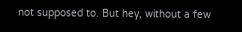not supposed to. But hey, without a few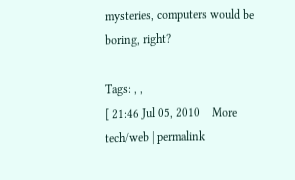mysteries, computers would be boring, right?

Tags: , ,
[ 21:46 Jul 05, 2010    More tech/web | permalink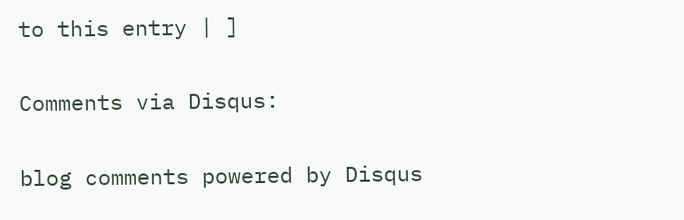to this entry | ]

Comments via Disqus:

blog comments powered by Disqus